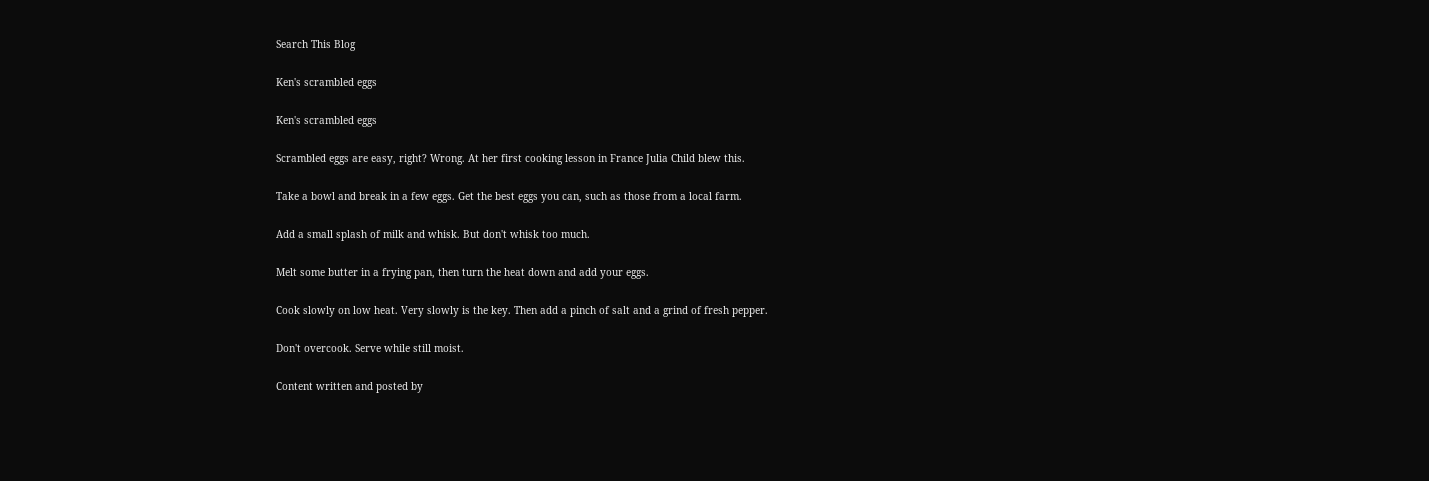Search This Blog

Ken's scrambled eggs

Ken's scrambled eggs

Scrambled eggs are easy, right? Wrong. At her first cooking lesson in France Julia Child blew this.

Take a bowl and break in a few eggs. Get the best eggs you can, such as those from a local farm.

Add a small splash of milk and whisk. But don't whisk too much.

Melt some butter in a frying pan, then turn the heat down and add your eggs.

Cook slowly on low heat. Very slowly is the key. Then add a pinch of salt and a grind of fresh pepper.

Don't overcook. Serve while still moist.

Content written and posted by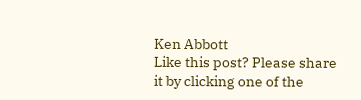Ken Abbott
Like this post? Please share it by clicking one of the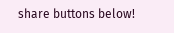share buttons below!